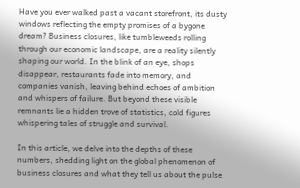Have you ever walked past a vacant storefront, its dusty windows reflecting the empty promises of a bygone dream? Business closures, like tumbleweeds rolling through our economic landscape, are a reality silently shaping our world. In the blink of an eye, shops disappear, restaurants fade into memory, and companies vanish, leaving behind echoes of ambition and whispers of failure. But beyond these visible remnants lie a hidden trove of statistics, cold figures whispering tales of struggle and survival.

In this article, we delve into the depths of these numbers, shedding light on the global phenomenon of business closures and what they tell us about the pulse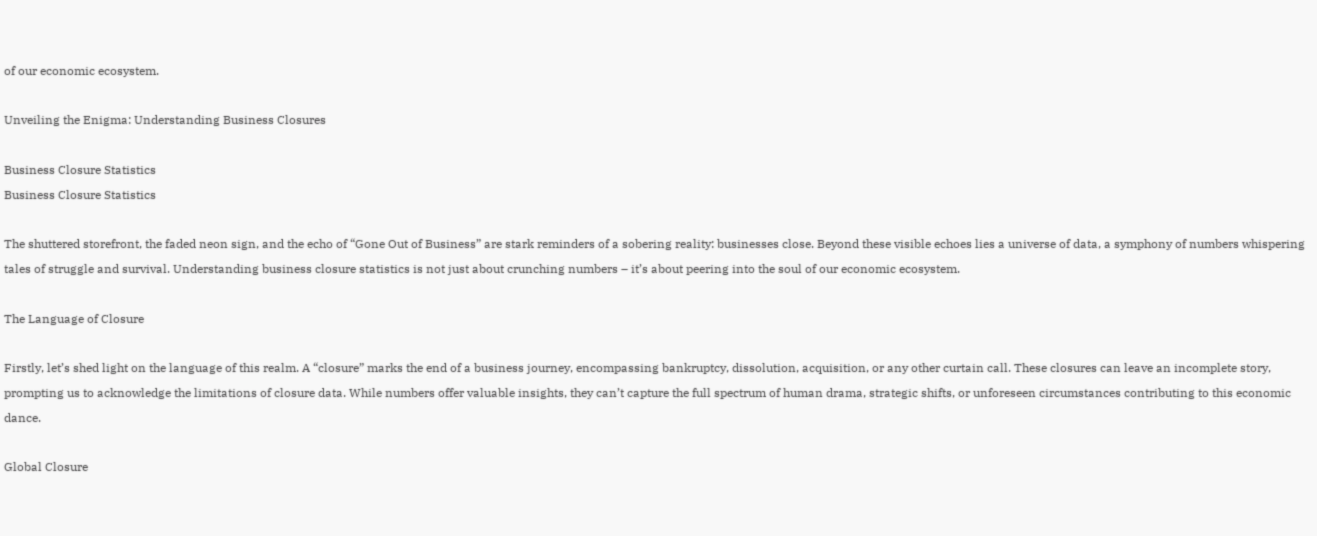of our economic ecosystem.

Unveiling the Enigma: Understanding Business Closures

Business Closure Statistics
Business Closure Statistics

The shuttered storefront, the faded neon sign, and the echo of “Gone Out of Business” are stark reminders of a sobering reality: businesses close. Beyond these visible echoes lies a universe of data, a symphony of numbers whispering tales of struggle and survival. Understanding business closure statistics is not just about crunching numbers – it’s about peering into the soul of our economic ecosystem.

The Language of Closure

Firstly, let’s shed light on the language of this realm. A “closure” marks the end of a business journey, encompassing bankruptcy, dissolution, acquisition, or any other curtain call. These closures can leave an incomplete story, prompting us to acknowledge the limitations of closure data. While numbers offer valuable insights, they can’t capture the full spectrum of human drama, strategic shifts, or unforeseen circumstances contributing to this economic dance.

Global Closure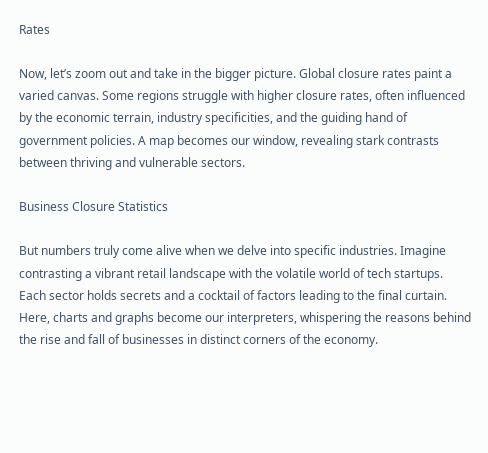Rates

Now, let’s zoom out and take in the bigger picture. Global closure rates paint a varied canvas. Some regions struggle with higher closure rates, often influenced by the economic terrain, industry specificities, and the guiding hand of government policies. A map becomes our window, revealing stark contrasts between thriving and vulnerable sectors.

Business Closure Statistics

But numbers truly come alive when we delve into specific industries. Imagine contrasting a vibrant retail landscape with the volatile world of tech startups. Each sector holds secrets and a cocktail of factors leading to the final curtain. Here, charts and graphs become our interpreters, whispering the reasons behind the rise and fall of businesses in distinct corners of the economy.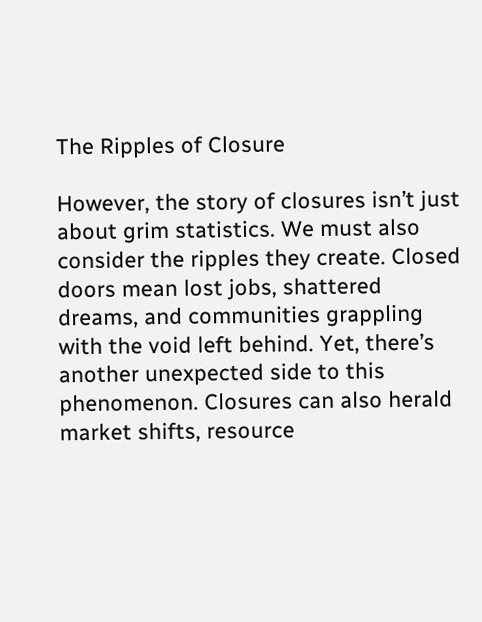The Ripples of Closure

However, the story of closures isn’t just about grim statistics. We must also consider the ripples they create. Closed doors mean lost jobs, shattered dreams, and communities grappling with the void left behind. Yet, there’s another unexpected side to this phenomenon. Closures can also herald market shifts, resource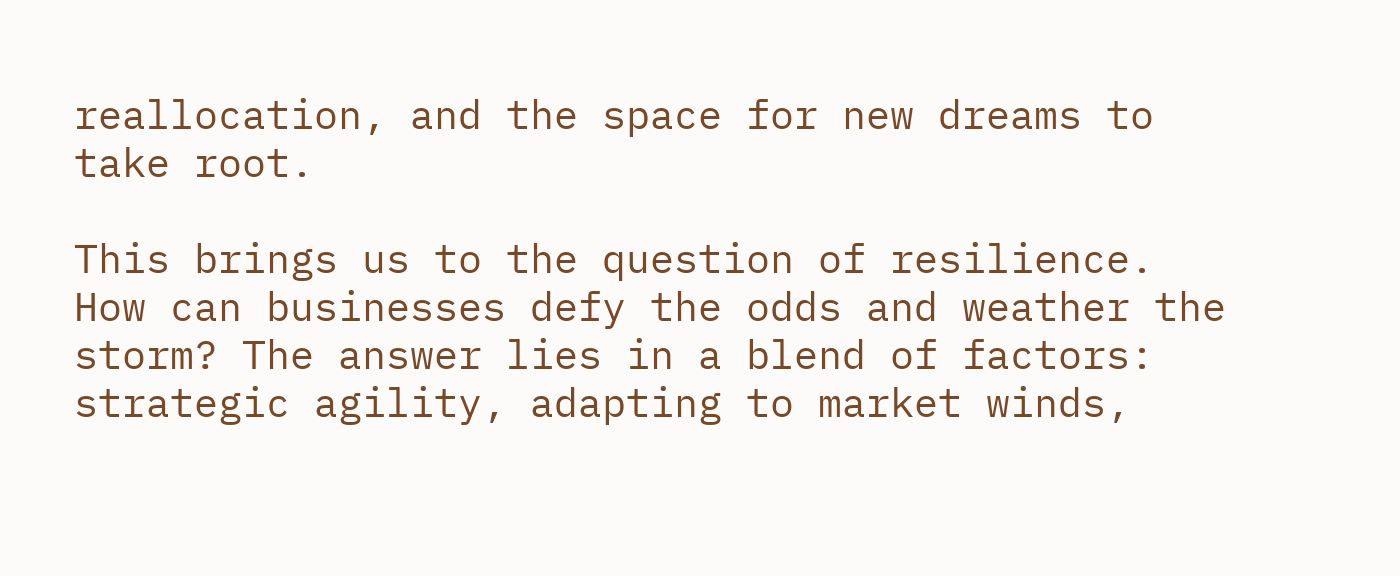reallocation, and the space for new dreams to take root.

This brings us to the question of resilience. How can businesses defy the odds and weather the storm? The answer lies in a blend of factors: strategic agility, adapting to market winds,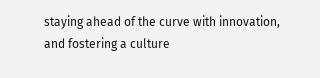staying ahead of the curve with innovation, and fostering a culture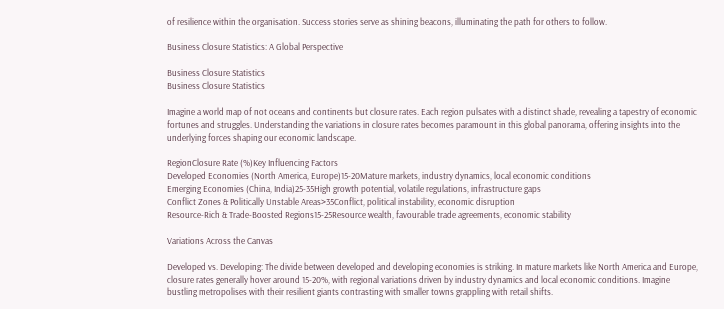of resilience within the organisation. Success stories serve as shining beacons, illuminating the path for others to follow.

Business Closure Statistics: A Global Perspective

Business Closure Statistics
Business Closure Statistics

Imagine a world map of not oceans and continents but closure rates. Each region pulsates with a distinct shade, revealing a tapestry of economic fortunes and struggles. Understanding the variations in closure rates becomes paramount in this global panorama, offering insights into the underlying forces shaping our economic landscape.

RegionClosure Rate (%)Key Influencing Factors
Developed Economies (North America, Europe)15-20Mature markets, industry dynamics, local economic conditions
Emerging Economies (China, India)25-35High growth potential, volatile regulations, infrastructure gaps
Conflict Zones & Politically Unstable Areas>35Conflict, political instability, economic disruption
Resource-Rich & Trade-Boosted Regions15-25Resource wealth, favourable trade agreements, economic stability

Variations Across the Canvas

Developed vs. Developing: The divide between developed and developing economies is striking. In mature markets like North America and Europe, closure rates generally hover around 15-20%, with regional variations driven by industry dynamics and local economic conditions. Imagine bustling metropolises with their resilient giants contrasting with smaller towns grappling with retail shifts.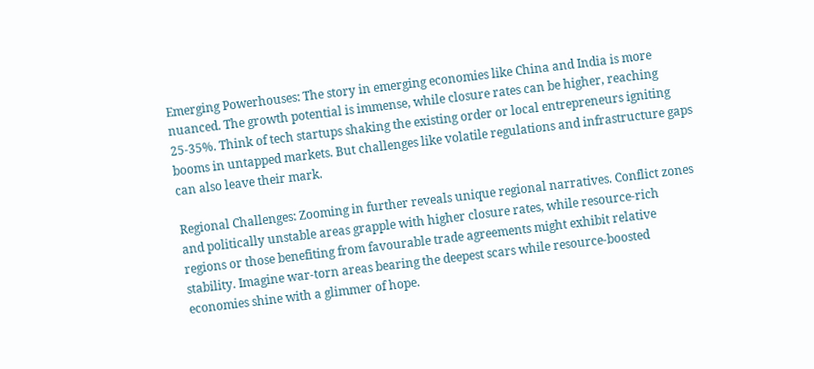Emerging Powerhouses: The story in emerging economies like China and India is more nuanced. The growth potential is immense, while closure rates can be higher, reaching 25-35%. Think of tech startups shaking the existing order or local entrepreneurs igniting booms in untapped markets. But challenges like volatile regulations and infrastructure gaps can also leave their mark.

Regional Challenges: Zooming in further reveals unique regional narratives. Conflict zones and politically unstable areas grapple with higher closure rates, while resource-rich regions or those benefiting from favourable trade agreements might exhibit relative stability. Imagine war-torn areas bearing the deepest scars while resource-boosted economies shine with a glimmer of hope.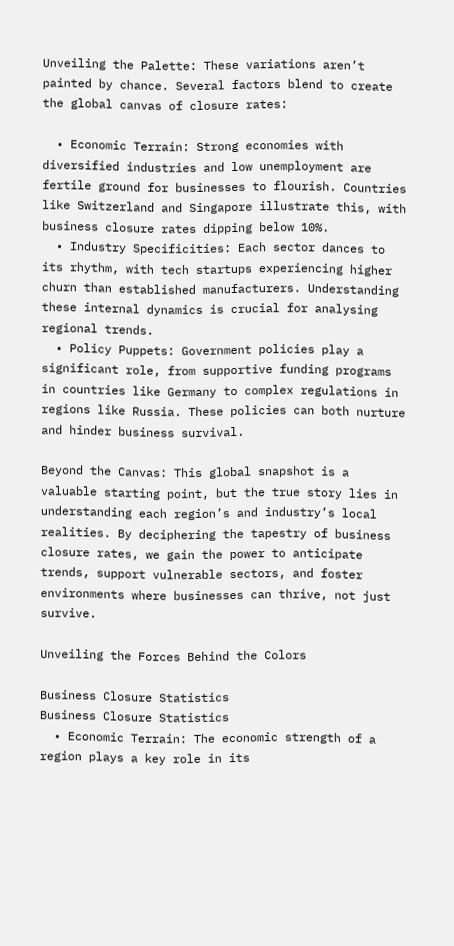Unveiling the Palette: These variations aren’t painted by chance. Several factors blend to create the global canvas of closure rates:

  • Economic Terrain: Strong economies with diversified industries and low unemployment are fertile ground for businesses to flourish. Countries like Switzerland and Singapore illustrate this, with business closure rates dipping below 10%.
  • Industry Specificities: Each sector dances to its rhythm, with tech startups experiencing higher churn than established manufacturers. Understanding these internal dynamics is crucial for analysing regional trends.
  • Policy Puppets: Government policies play a significant role, from supportive funding programs in countries like Germany to complex regulations in regions like Russia. These policies can both nurture and hinder business survival.

Beyond the Canvas: This global snapshot is a valuable starting point, but the true story lies in understanding each region’s and industry’s local realities. By deciphering the tapestry of business closure rates, we gain the power to anticipate trends, support vulnerable sectors, and foster environments where businesses can thrive, not just survive.

Unveiling the Forces Behind the Colors

Business Closure Statistics
Business Closure Statistics
  • Economic Terrain: The economic strength of a region plays a key role in its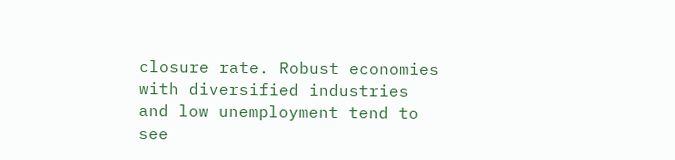closure rate. Robust economies with diversified industries and low unemployment tend to see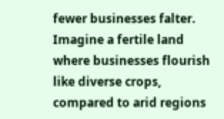fewer businesses falter. Imagine a fertile land where businesses flourish like diverse crops, compared to arid regions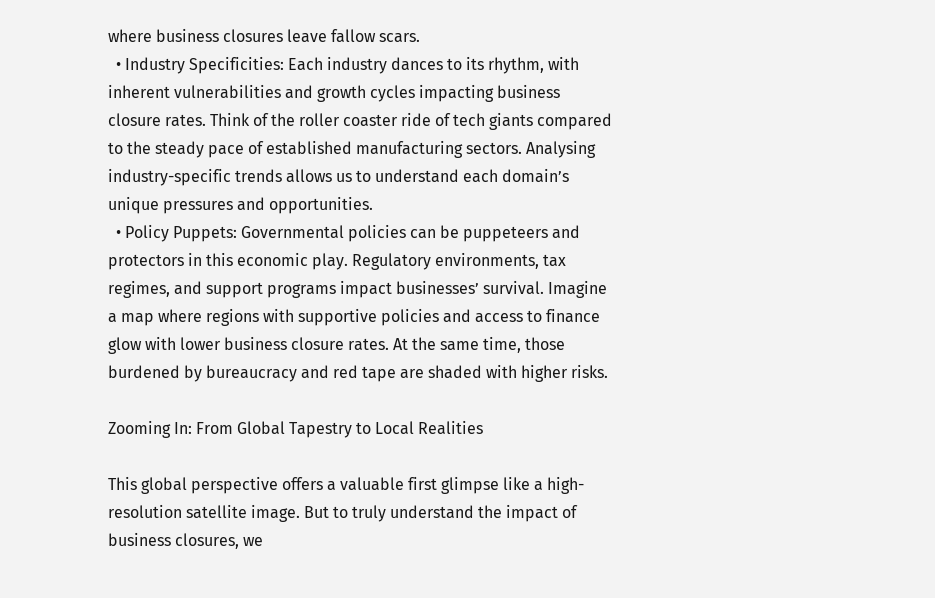where business closures leave fallow scars.
  • Industry Specificities: Each industry dances to its rhythm, with inherent vulnerabilities and growth cycles impacting business closure rates. Think of the roller coaster ride of tech giants compared to the steady pace of established manufacturing sectors. Analysing industry-specific trends allows us to understand each domain’s unique pressures and opportunities.
  • Policy Puppets: Governmental policies can be puppeteers and protectors in this economic play. Regulatory environments, tax regimes, and support programs impact businesses’ survival. Imagine a map where regions with supportive policies and access to finance glow with lower business closure rates. At the same time, those burdened by bureaucracy and red tape are shaded with higher risks.

Zooming In: From Global Tapestry to Local Realities

This global perspective offers a valuable first glimpse like a high-resolution satellite image. But to truly understand the impact of business closures, we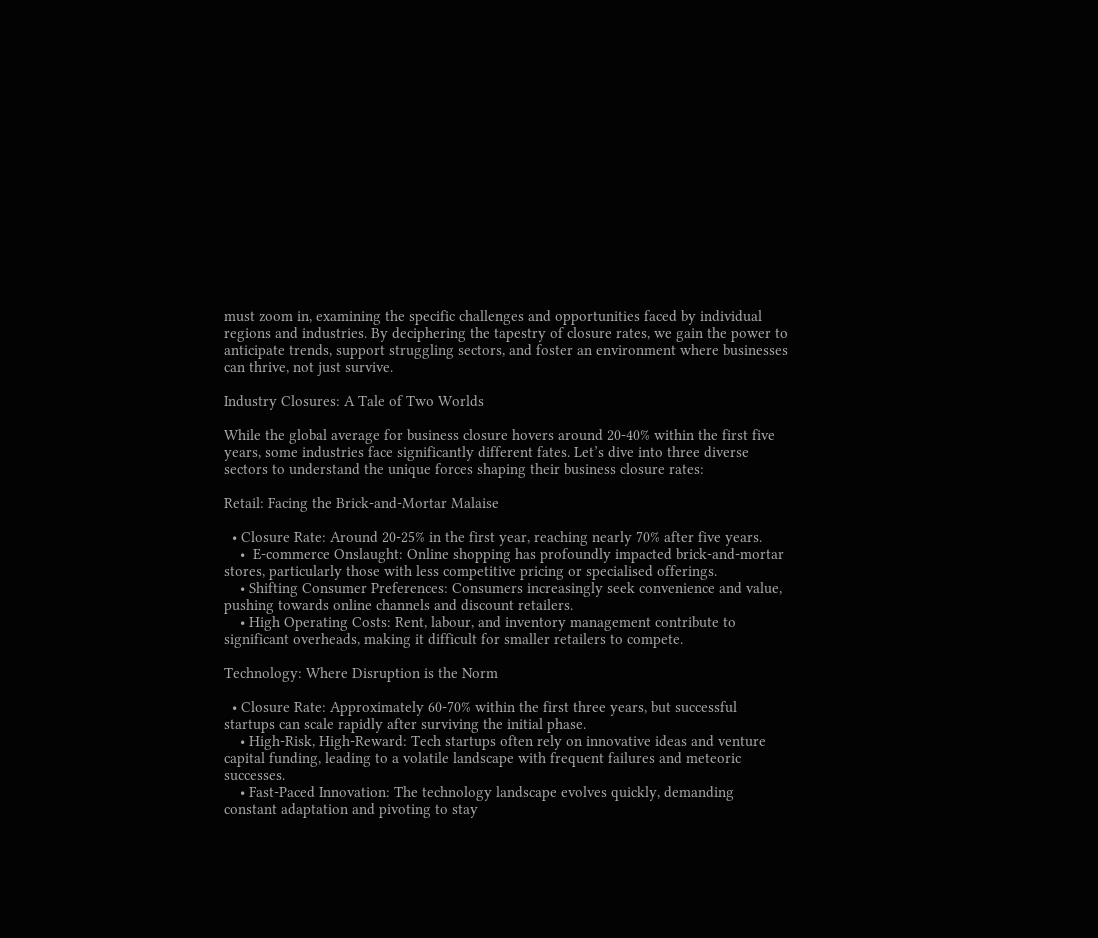must zoom in, examining the specific challenges and opportunities faced by individual regions and industries. By deciphering the tapestry of closure rates, we gain the power to anticipate trends, support struggling sectors, and foster an environment where businesses can thrive, not just survive.

Industry Closures: A Tale of Two Worlds

While the global average for business closure hovers around 20-40% within the first five years, some industries face significantly different fates. Let’s dive into three diverse sectors to understand the unique forces shaping their business closure rates:

Retail: Facing the Brick-and-Mortar Malaise

  • Closure Rate: Around 20-25% in the first year, reaching nearly 70% after five years.
    •  E-commerce Onslaught: Online shopping has profoundly impacted brick-and-mortar stores, particularly those with less competitive pricing or specialised offerings.
    • Shifting Consumer Preferences: Consumers increasingly seek convenience and value, pushing towards online channels and discount retailers.
    • High Operating Costs: Rent, labour, and inventory management contribute to significant overheads, making it difficult for smaller retailers to compete.

Technology: Where Disruption is the Norm

  • Closure Rate: Approximately 60-70% within the first three years, but successful startups can scale rapidly after surviving the initial phase.
    • High-Risk, High-Reward: Tech startups often rely on innovative ideas and venture capital funding, leading to a volatile landscape with frequent failures and meteoric successes.
    • Fast-Paced Innovation: The technology landscape evolves quickly, demanding constant adaptation and pivoting to stay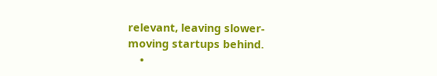relevant, leaving slower-moving startups behind.
    •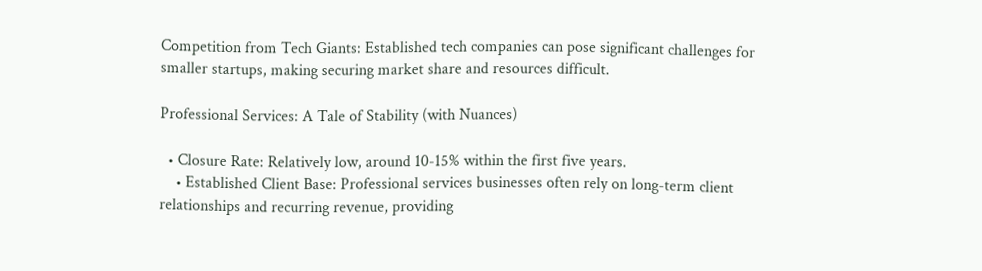Competition from Tech Giants: Established tech companies can pose significant challenges for smaller startups, making securing market share and resources difficult.

Professional Services: A Tale of Stability (with Nuances)

  • Closure Rate: Relatively low, around 10-15% within the first five years.
    • Established Client Base: Professional services businesses often rely on long-term client relationships and recurring revenue, providing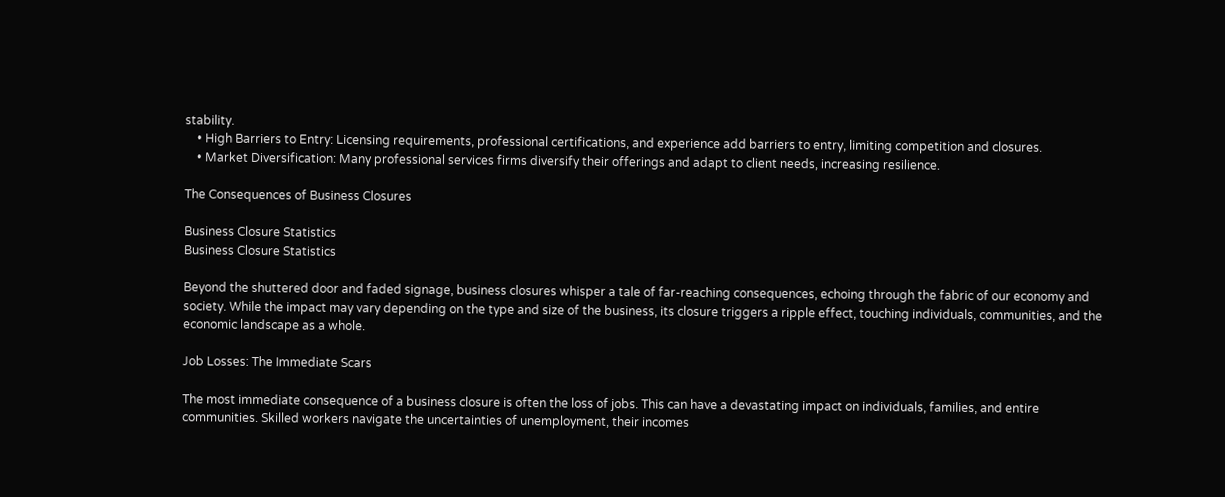stability.
    • High Barriers to Entry: Licensing requirements, professional certifications, and experience add barriers to entry, limiting competition and closures.
    • Market Diversification: Many professional services firms diversify their offerings and adapt to client needs, increasing resilience.

The Consequences of Business Closures

Business Closure Statistics
Business Closure Statistics

Beyond the shuttered door and faded signage, business closures whisper a tale of far-reaching consequences, echoing through the fabric of our economy and society. While the impact may vary depending on the type and size of the business, its closure triggers a ripple effect, touching individuals, communities, and the economic landscape as a whole.

Job Losses: The Immediate Scars

The most immediate consequence of a business closure is often the loss of jobs. This can have a devastating impact on individuals, families, and entire communities. Skilled workers navigate the uncertainties of unemployment, their incomes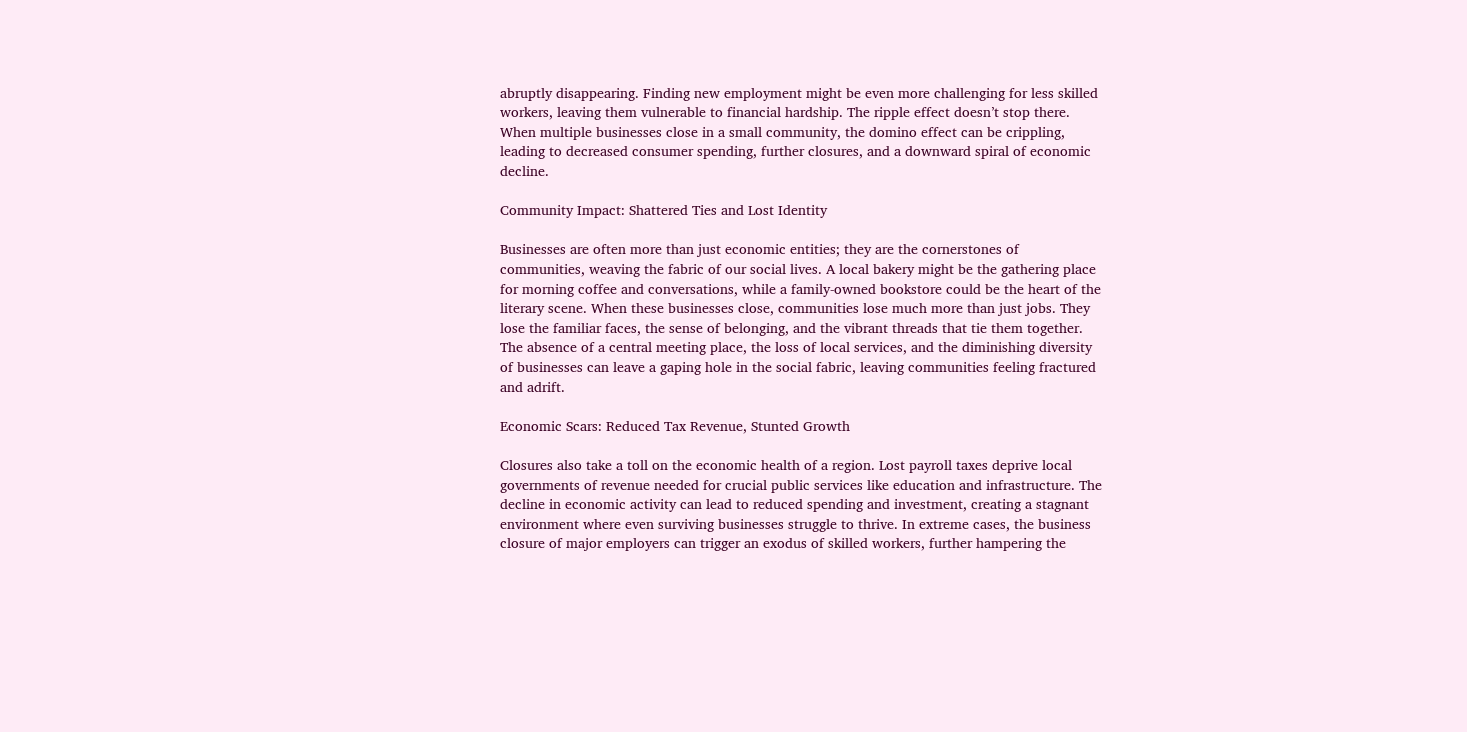abruptly disappearing. Finding new employment might be even more challenging for less skilled workers, leaving them vulnerable to financial hardship. The ripple effect doesn’t stop there. When multiple businesses close in a small community, the domino effect can be crippling, leading to decreased consumer spending, further closures, and a downward spiral of economic decline.

Community Impact: Shattered Ties and Lost Identity

Businesses are often more than just economic entities; they are the cornerstones of communities, weaving the fabric of our social lives. A local bakery might be the gathering place for morning coffee and conversations, while a family-owned bookstore could be the heart of the literary scene. When these businesses close, communities lose much more than just jobs. They lose the familiar faces, the sense of belonging, and the vibrant threads that tie them together. The absence of a central meeting place, the loss of local services, and the diminishing diversity of businesses can leave a gaping hole in the social fabric, leaving communities feeling fractured and adrift.

Economic Scars: Reduced Tax Revenue, Stunted Growth

Closures also take a toll on the economic health of a region. Lost payroll taxes deprive local governments of revenue needed for crucial public services like education and infrastructure. The decline in economic activity can lead to reduced spending and investment, creating a stagnant environment where even surviving businesses struggle to thrive. In extreme cases, the business closure of major employers can trigger an exodus of skilled workers, further hampering the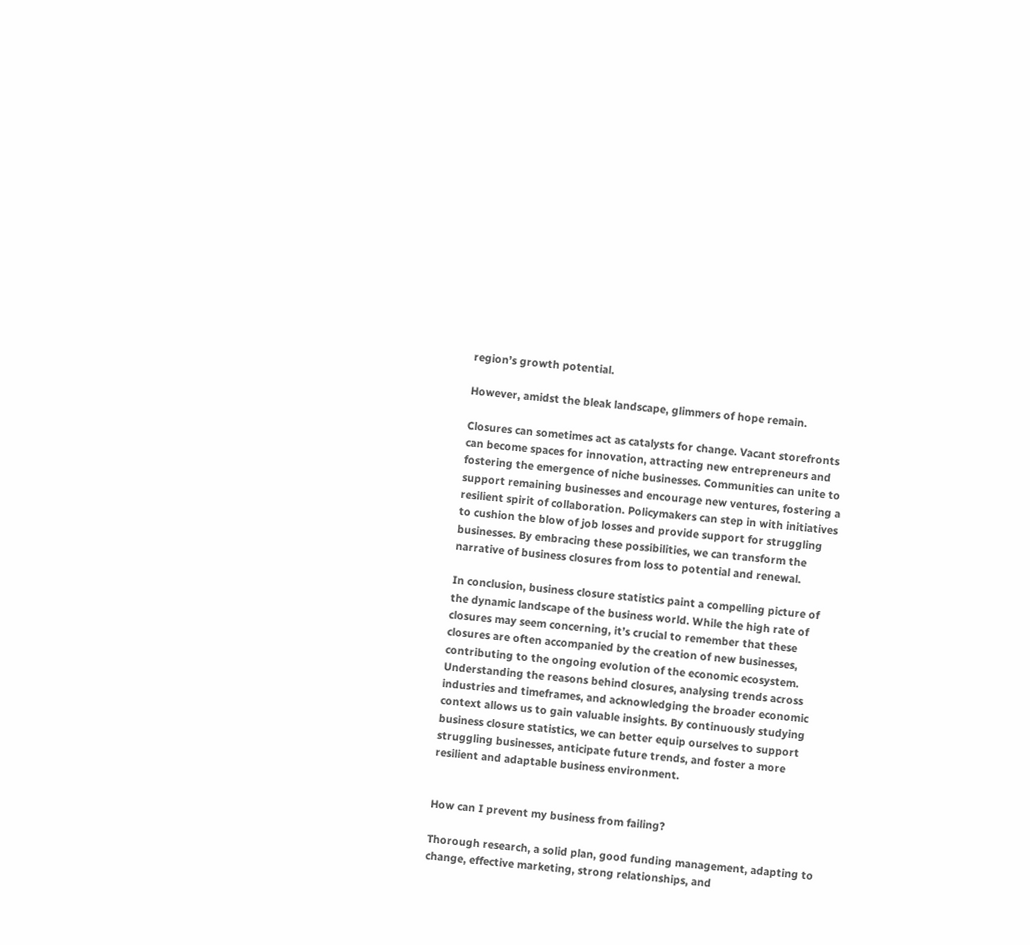region’s growth potential.

However, amidst the bleak landscape, glimmers of hope remain.

Closures can sometimes act as catalysts for change. Vacant storefronts can become spaces for innovation, attracting new entrepreneurs and fostering the emergence of niche businesses. Communities can unite to support remaining businesses and encourage new ventures, fostering a resilient spirit of collaboration. Policymakers can step in with initiatives to cushion the blow of job losses and provide support for struggling businesses. By embracing these possibilities, we can transform the narrative of business closures from loss to potential and renewal.

In conclusion, business closure statistics paint a compelling picture of the dynamic landscape of the business world. While the high rate of closures may seem concerning, it’s crucial to remember that these closures are often accompanied by the creation of new businesses, contributing to the ongoing evolution of the economic ecosystem. Understanding the reasons behind closures, analysing trends across industries and timeframes, and acknowledging the broader economic context allows us to gain valuable insights. By continuously studying business closure statistics, we can better equip ourselves to support struggling businesses, anticipate future trends, and foster a more resilient and adaptable business environment.


How can I prevent my business from failing?

Thorough research, a solid plan, good funding management, adapting to change, effective marketing, strong relationships, and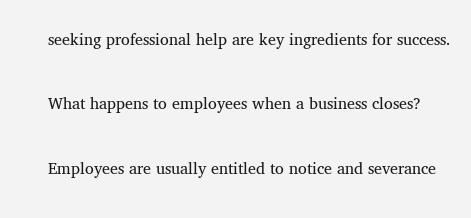seeking professional help are key ingredients for success.

What happens to employees when a business closes?

Employees are usually entitled to notice and severance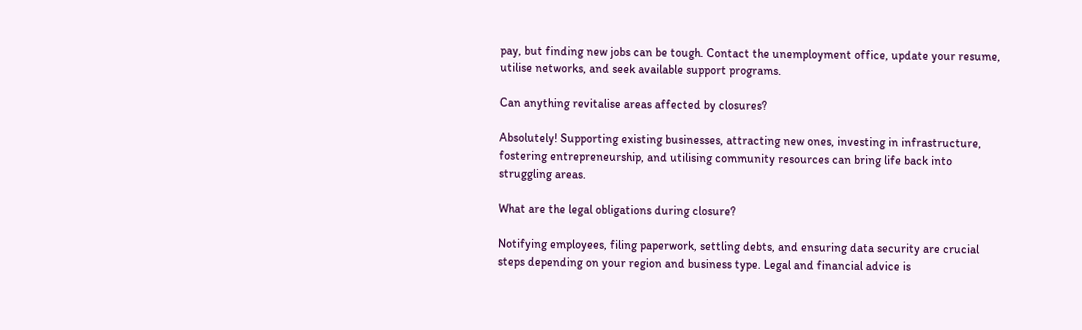pay, but finding new jobs can be tough. Contact the unemployment office, update your resume, utilise networks, and seek available support programs.

Can anything revitalise areas affected by closures?

Absolutely! Supporting existing businesses, attracting new ones, investing in infrastructure, fostering entrepreneurship, and utilising community resources can bring life back into struggling areas.

What are the legal obligations during closure?

Notifying employees, filing paperwork, settling debts, and ensuring data security are crucial steps depending on your region and business type. Legal and financial advice is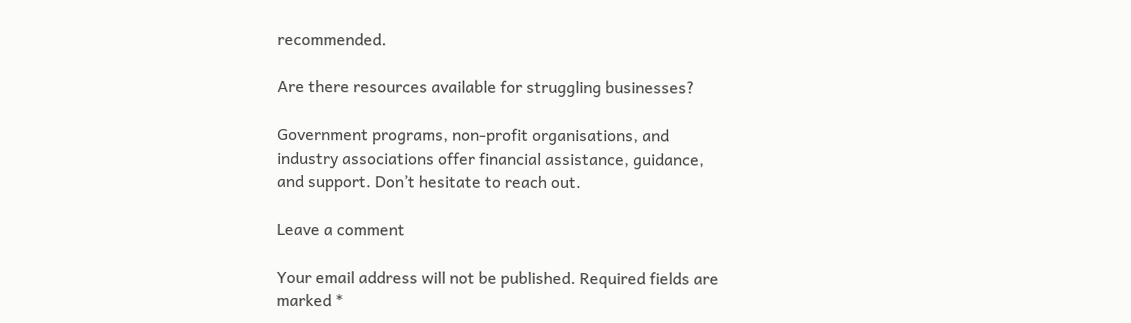recommended.

Are there resources available for struggling businesses?

Government programs, non-profit organisations, and industry associations offer financial assistance, guidance, and support. Don’t hesitate to reach out.

Leave a comment

Your email address will not be published. Required fields are marked *